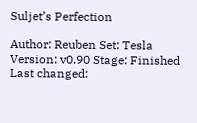Suljet’s Perfection

Author: Reuben Set: Tesla Version: v0.90 Stage: Finished Last changed: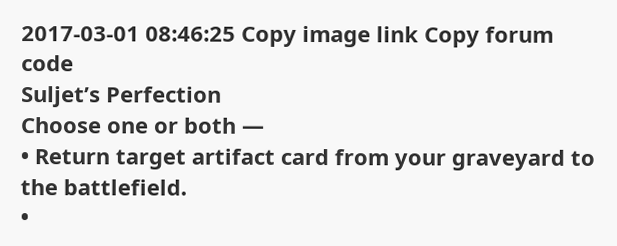2017-03-01 08:46:25 Copy image link Copy forum code
Suljet’s Perfection
Choose one or both —
• Return target artifact card from your graveyard to the battlefield.
•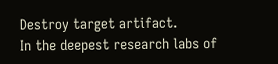Destroy target artifact.
In the deepest research labs of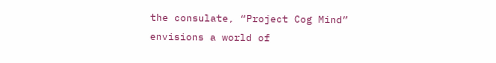the consulate, “Project Cog Mind” envisions a world of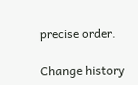precise order.

Change history